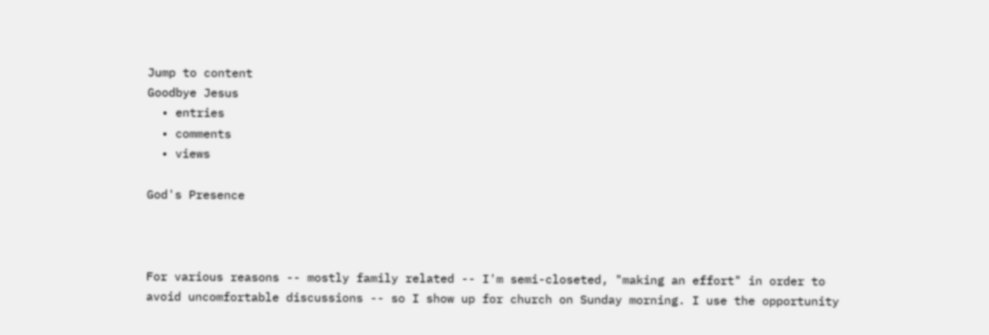Jump to content
Goodbye Jesus
  • entries
  • comments
  • views

God's Presence



For various reasons -- mostly family related -- I'm semi-closeted, "making an effort" in order to avoid uncomfortable discussions -- so I show up for church on Sunday morning. I use the opportunity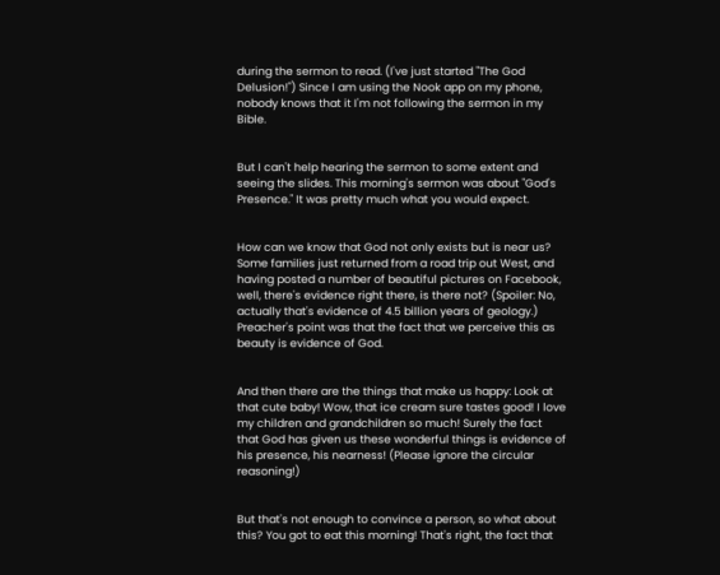during the sermon to read. (I've just started "The God Delusion!") Since I am using the Nook app on my phone, nobody knows that it I'm not following the sermon in my Bible.


But I can't help hearing the sermon to some extent and seeing the slides. This morning's sermon was about "God's Presence." It was pretty much what you would expect.


How can we know that God not only exists but is near us? Some families just returned from a road trip out West, and having posted a number of beautiful pictures on Facebook, well, there's evidence right there, is there not? (Spoiler: No, actually that's evidence of 4.5 billion years of geology.) Preacher's point was that the fact that we perceive this as beauty is evidence of God.


And then there are the things that make us happy: Look at that cute baby! Wow, that ice cream sure tastes good! I love my children and grandchildren so much! Surely the fact that God has given us these wonderful things is evidence of his presence, his nearness! (Please ignore the circular reasoning!)


But that's not enough to convince a person, so what about this? You got to eat this morning! That's right, the fact that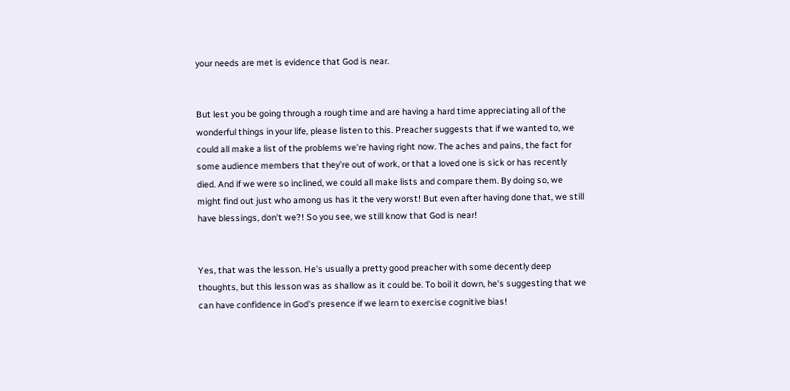your needs are met is evidence that God is near.


But lest you be going through a rough time and are having a hard time appreciating all of the wonderful things in your life, please listen to this. Preacher suggests that if we wanted to, we could all make a list of the problems we're having right now. The aches and pains, the fact for some audience members that they're out of work, or that a loved one is sick or has recently died. And if we were so inclined, we could all make lists and compare them. By doing so, we might find out just who among us has it the very worst! But even after having done that, we still have blessings, don't we?! So you see, we still know that God is near!


Yes, that was the lesson. He's usually a pretty good preacher with some decently deep thoughts, but this lesson was as shallow as it could be. To boil it down, he's suggesting that we can have confidence in God's presence if we learn to exercise cognitive bias!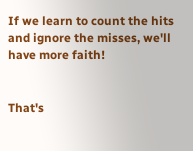If we learn to count the hits and ignore the misses, we'll have more faith!


That's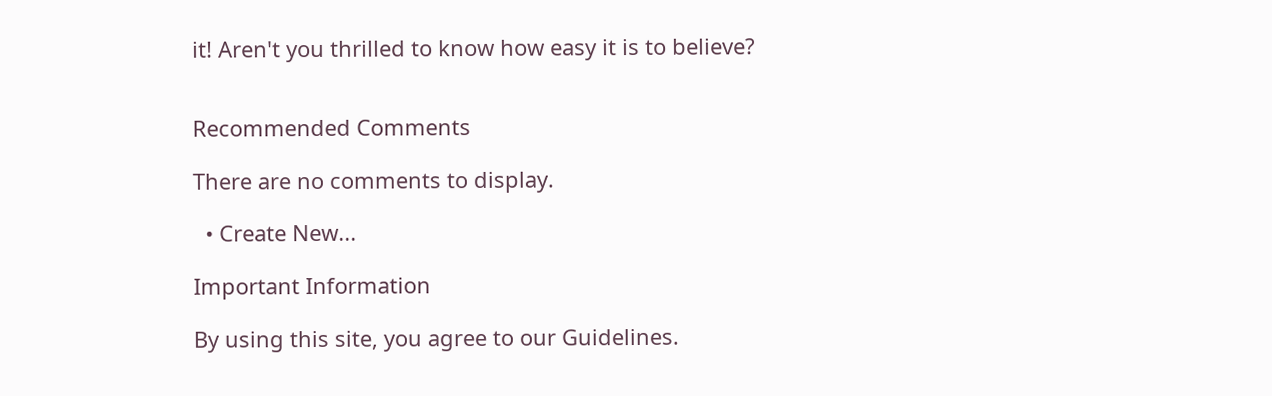it! Aren't you thrilled to know how easy it is to believe?


Recommended Comments

There are no comments to display.

  • Create New...

Important Information

By using this site, you agree to our Guidelines.